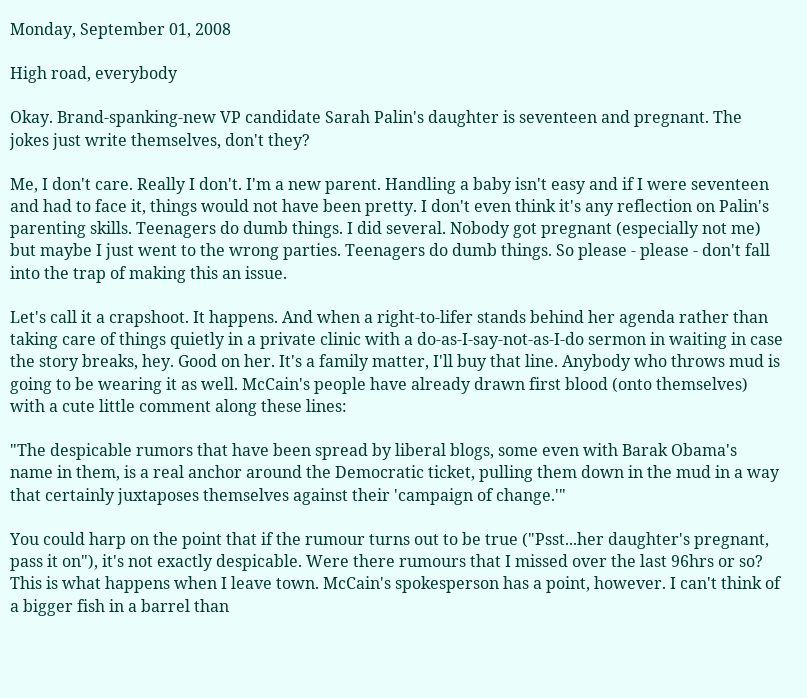Monday, September 01, 2008

High road, everybody

Okay. Brand-spanking-new VP candidate Sarah Palin's daughter is seventeen and pregnant. The jokes just write themselves, don't they?

Me, I don't care. Really I don't. I'm a new parent. Handling a baby isn't easy and if I were seventeen and had to face it, things would not have been pretty. I don't even think it's any reflection on Palin's parenting skills. Teenagers do dumb things. I did several. Nobody got pregnant (especially not me) but maybe I just went to the wrong parties. Teenagers do dumb things. So please - please - don't fall into the trap of making this an issue.

Let's call it a crapshoot. It happens. And when a right-to-lifer stands behind her agenda rather than taking care of things quietly in a private clinic with a do-as-I-say-not-as-I-do sermon in waiting in case the story breaks, hey. Good on her. It's a family matter, I'll buy that line. Anybody who throws mud is going to be wearing it as well. McCain's people have already drawn first blood (onto themselves) with a cute little comment along these lines:

"The despicable rumors that have been spread by liberal blogs, some even with Barak Obama's name in them, is a real anchor around the Democratic ticket, pulling them down in the mud in a way that certainly juxtaposes themselves against their 'campaign of change.'"

You could harp on the point that if the rumour turns out to be true ("Psst...her daughter's pregnant, pass it on"), it's not exactly despicable. Were there rumours that I missed over the last 96hrs or so? This is what happens when I leave town. McCain's spokesperson has a point, however. I can't think of a bigger fish in a barrel than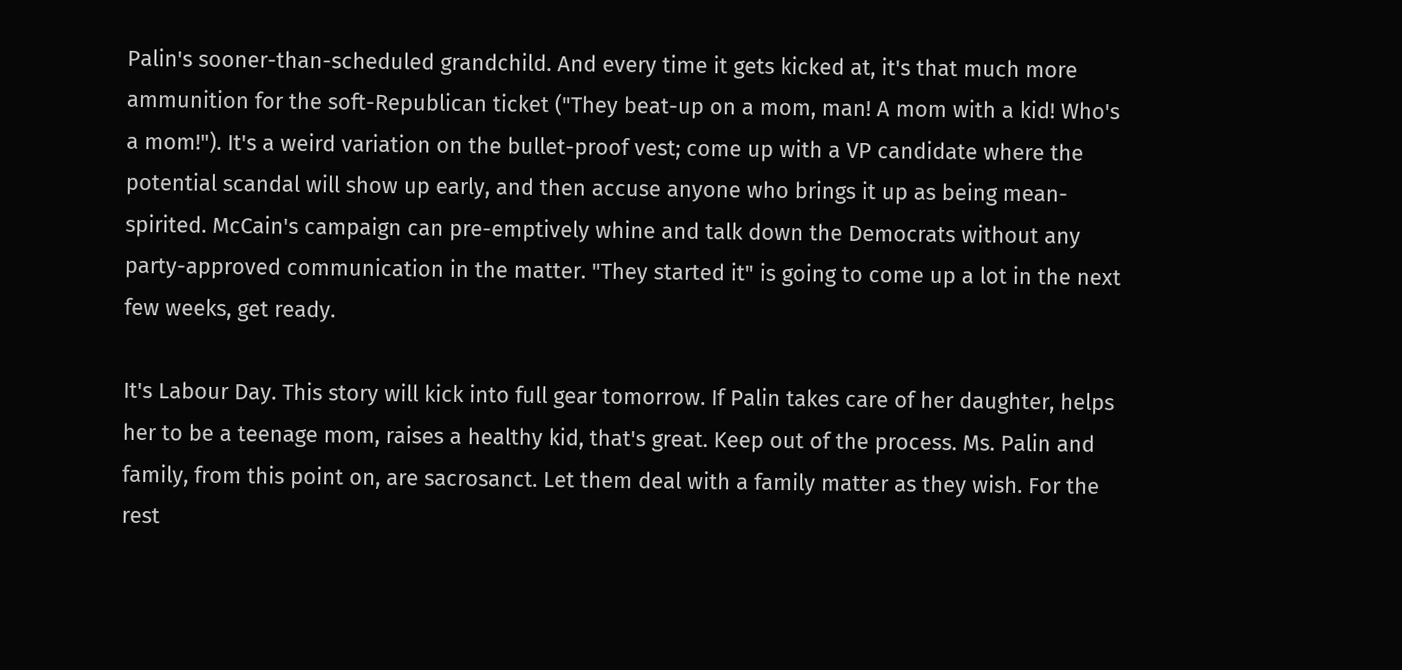Palin's sooner-than-scheduled grandchild. And every time it gets kicked at, it's that much more ammunition for the soft-Republican ticket ("They beat-up on a mom, man! A mom with a kid! Who's a mom!"). It's a weird variation on the bullet-proof vest; come up with a VP candidate where the potential scandal will show up early, and then accuse anyone who brings it up as being mean-spirited. McCain's campaign can pre-emptively whine and talk down the Democrats without any party-approved communication in the matter. "They started it" is going to come up a lot in the next few weeks, get ready.

It's Labour Day. This story will kick into full gear tomorrow. If Palin takes care of her daughter, helps her to be a teenage mom, raises a healthy kid, that's great. Keep out of the process. Ms. Palin and family, from this point on, are sacrosanct. Let them deal with a family matter as they wish. For the rest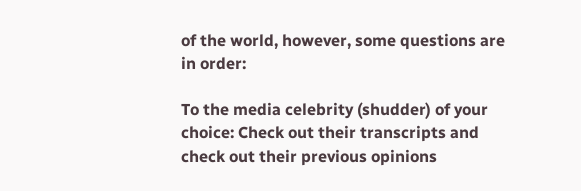of the world, however, some questions are in order:

To the media celebrity (shudder) of your choice: Check out their transcripts and check out their previous opinions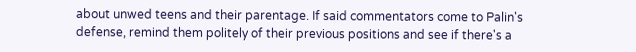about unwed teens and their parentage. If said commentators come to Palin's defense, remind them politely of their previous positions and see if there's a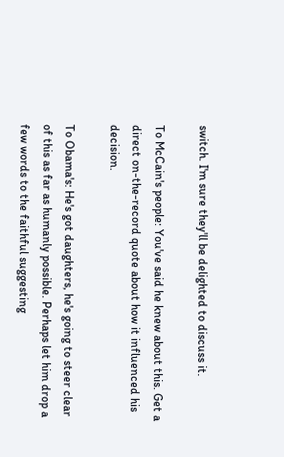switch. I'm sure they'll be delighted to discuss it.

To McCain's people: You've said he knew about this. Get a direct on-the-record quote about how it influenced his decision.

To Obama's: He's got daughters, he's going to steer clear of this as far as humanly possible. Perhaps let him drop a few words to the faithful suggesting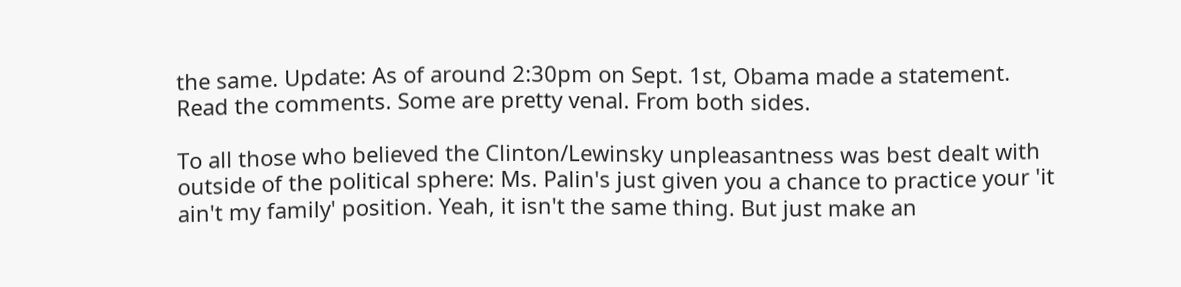the same. Update: As of around 2:30pm on Sept. 1st, Obama made a statement. Read the comments. Some are pretty venal. From both sides.

To all those who believed the Clinton/Lewinsky unpleasantness was best dealt with outside of the political sphere: Ms. Palin's just given you a chance to practice your 'it ain't my family' position. Yeah, it isn't the same thing. But just make an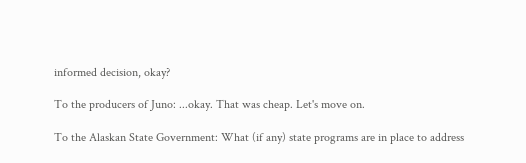informed decision, okay?

To the producers of Juno: ...okay. That was cheap. Let's move on.

To the Alaskan State Government: What (if any) state programs are in place to address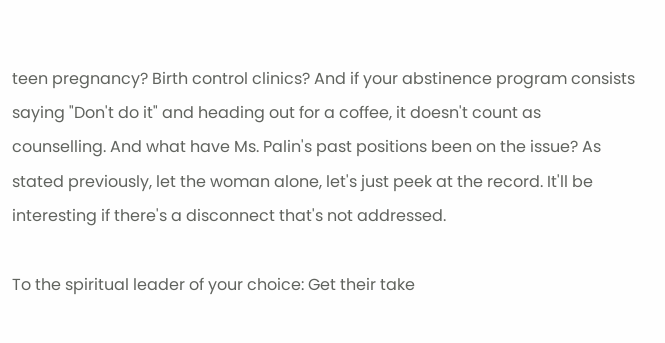teen pregnancy? Birth control clinics? And if your abstinence program consists saying "Don't do it" and heading out for a coffee, it doesn't count as counselling. And what have Ms. Palin's past positions been on the issue? As stated previously, let the woman alone, let's just peek at the record. It'll be interesting if there's a disconnect that's not addressed.

To the spiritual leader of your choice: Get their take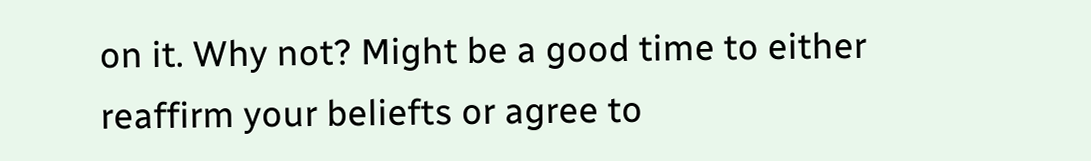on it. Why not? Might be a good time to either reaffirm your beliefts or agree to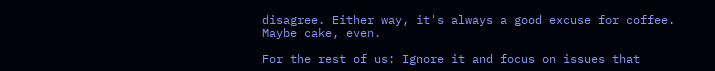disagree. Either way, it's always a good excuse for coffee. Maybe cake, even.

For the rest of us: Ignore it and focus on issues that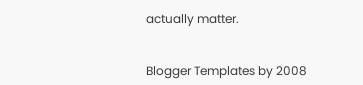actually matter.


Blogger Templates by 2008